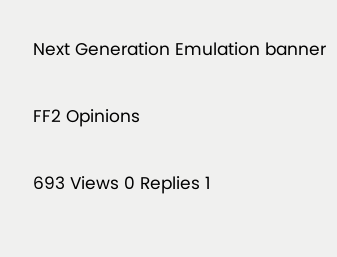Next Generation Emulation banner

FF2 Opinions

693 Views 0 Replies 1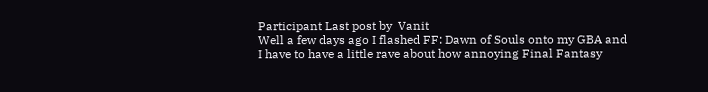Participant Last post by  Vanit
Well a few days ago I flashed FF: Dawn of Souls onto my GBA and I have to have a little rave about how annoying Final Fantasy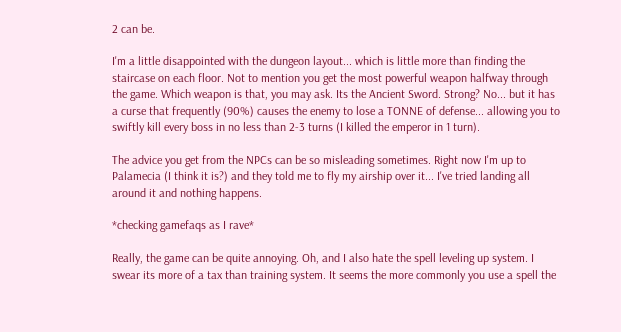2 can be.

I'm a little disappointed with the dungeon layout... which is little more than finding the staircase on each floor. Not to mention you get the most powerful weapon halfway through the game. Which weapon is that, you may ask. Its the Ancient Sword. Strong? No... but it has a curse that frequently (90%) causes the enemy to lose a TONNE of defense... allowing you to swiftly kill every boss in no less than 2-3 turns (I killed the emperor in 1 turn).

The advice you get from the NPCs can be so misleading sometimes. Right now I'm up to Palamecia (I think it is?) and they told me to fly my airship over it... I've tried landing all around it and nothing happens.

*checking gamefaqs as I rave*

Really, the game can be quite annoying. Oh, and I also hate the spell leveling up system. I swear its more of a tax than training system. It seems the more commonly you use a spell the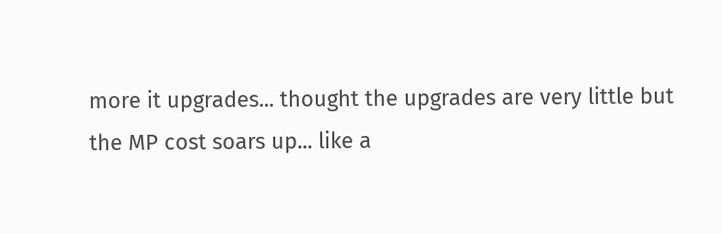more it upgrades... thought the upgrades are very little but the MP cost soars up... like a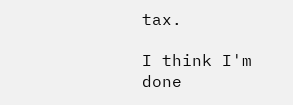tax.

I think I'm done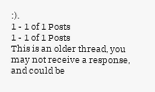:).
1 - 1 of 1 Posts
1 - 1 of 1 Posts
This is an older thread, you may not receive a response, and could be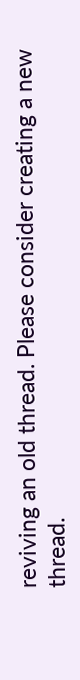reviving an old thread. Please consider creating a new thread.